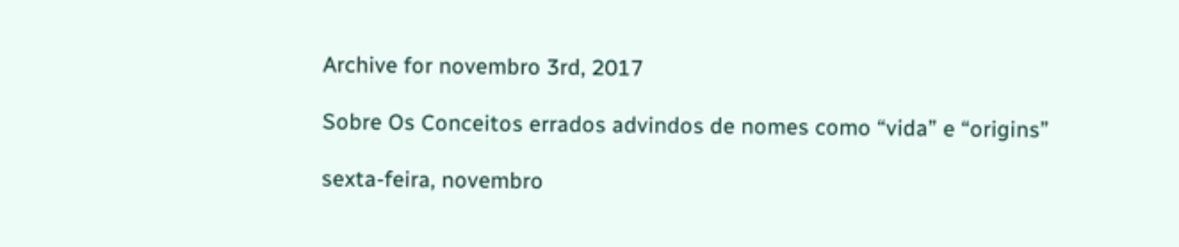Archive for novembro 3rd, 2017

Sobre Os Conceitos errados advindos de nomes como “vida” e “origins”

sexta-feira, novembro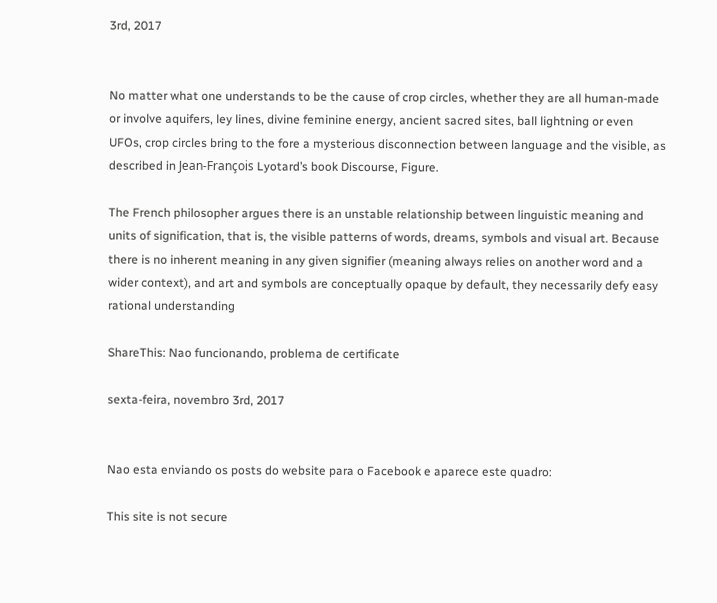3rd, 2017


No matter what one understands to be the cause of crop circles, whether they are all human-made or involve aquifers, ley lines, divine feminine energy, ancient sacred sites, ball lightning or even UFOs, crop circles bring to the fore a mysterious disconnection between language and the visible, as described in Jean-François Lyotard’s book Discourse, Figure.

The French philosopher argues there is an unstable relationship between linguistic meaning and units of signification, that is, the visible patterns of words, dreams, symbols and visual art. Because there is no inherent meaning in any given signifier (meaning always relies on another word and a wider context), and art and symbols are conceptually opaque by default, they necessarily defy easy rational understanding

ShareThis: Nao funcionando, problema de certificate

sexta-feira, novembro 3rd, 2017


Nao esta enviando os posts do website para o Facebook e aparece este quadro:

This site is not secure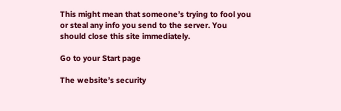This might mean that someone’s trying to fool you or steal any info you send to the server. You should close this site immediately.

Go to your Start page

The website’s security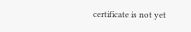certificate is not yet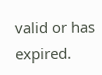valid or has expired.